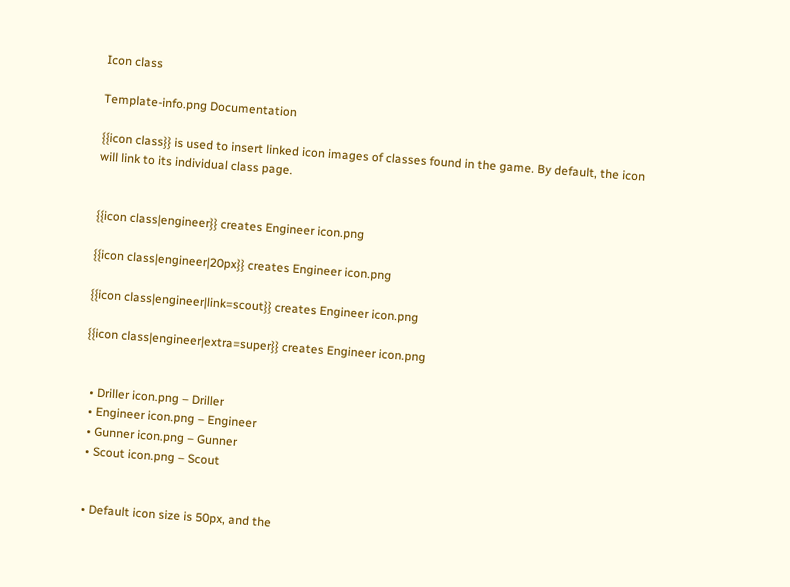Icon class

Template-info.png Documentation

{{icon class}} is used to insert linked icon images of classes found in the game. By default, the icon will link to its individual class page.


{{icon class|engineer}} creates Engineer icon.png

{{icon class|engineer|20px}} creates Engineer icon.png

{{icon class|engineer|link=scout}} creates Engineer icon.png

{{icon class|engineer|extra=super}} creates Engineer icon.png


  • Driller icon.png – Driller
  • Engineer icon.png – Engineer
  • Gunner icon.png – Gunner
  • Scout icon.png – Scout


  • Default icon size is 50px, and the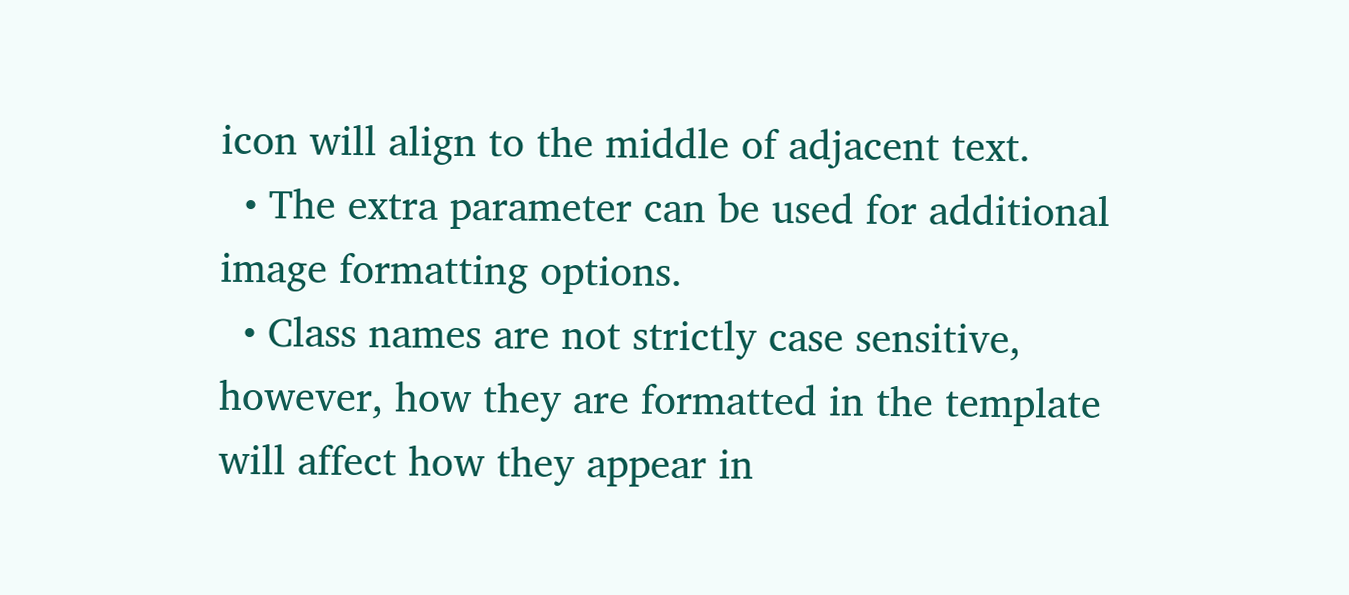icon will align to the middle of adjacent text.
  • The extra parameter can be used for additional image formatting options.
  • Class names are not strictly case sensitive, however, how they are formatted in the template will affect how they appear in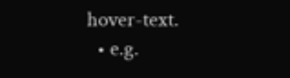hover-text.
  • e.g.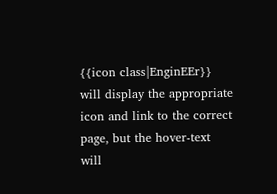{{icon class|EnginEEr}} will display the appropriate icon and link to the correct page, but the hover-text will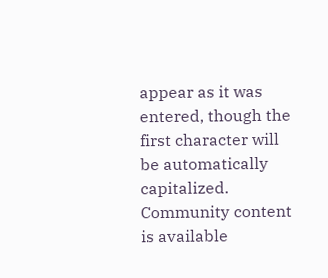appear as it was entered, though the first character will be automatically capitalized.
Community content is available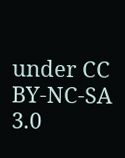under CC BY-NC-SA 3.0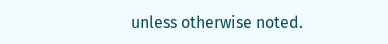unless otherwise noted.